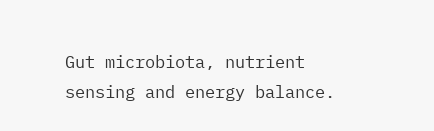Gut microbiota, nutrient sensing and energy balance.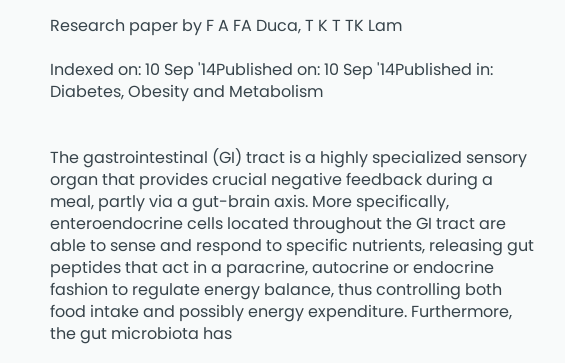Research paper by F A FA Duca, T K T TK Lam

Indexed on: 10 Sep '14Published on: 10 Sep '14Published in: Diabetes, Obesity and Metabolism


The gastrointestinal (GI) tract is a highly specialized sensory organ that provides crucial negative feedback during a meal, partly via a gut-brain axis. More specifically, enteroendocrine cells located throughout the GI tract are able to sense and respond to specific nutrients, releasing gut peptides that act in a paracrine, autocrine or endocrine fashion to regulate energy balance, thus controlling both food intake and possibly energy expenditure. Furthermore, the gut microbiota has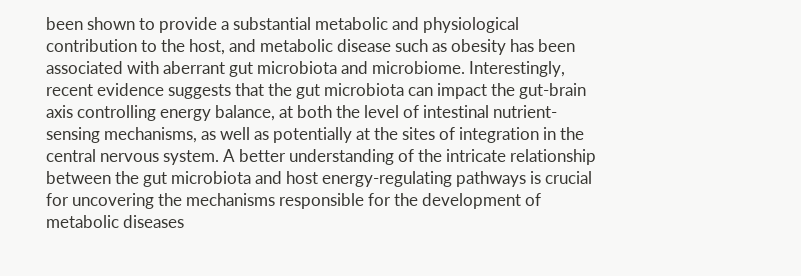been shown to provide a substantial metabolic and physiological contribution to the host, and metabolic disease such as obesity has been associated with aberrant gut microbiota and microbiome. Interestingly, recent evidence suggests that the gut microbiota can impact the gut-brain axis controlling energy balance, at both the level of intestinal nutrient-sensing mechanisms, as well as potentially at the sites of integration in the central nervous system. A better understanding of the intricate relationship between the gut microbiota and host energy-regulating pathways is crucial for uncovering the mechanisms responsible for the development of metabolic diseases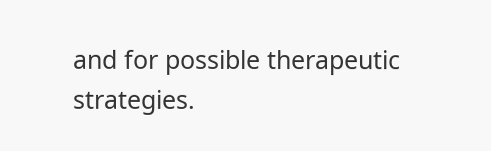and for possible therapeutic strategies.